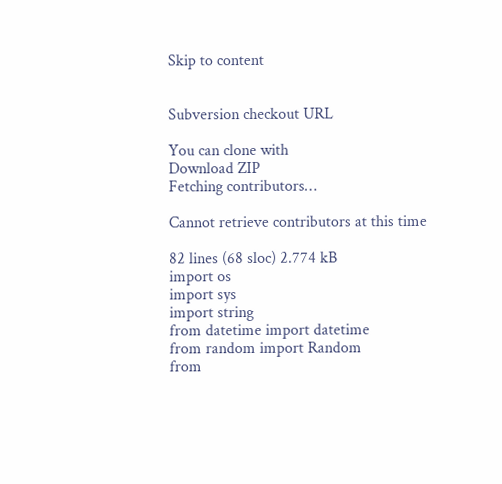Skip to content


Subversion checkout URL

You can clone with
Download ZIP
Fetching contributors…

Cannot retrieve contributors at this time

82 lines (68 sloc) 2.774 kB
import os
import sys
import string
from datetime import datetime
from random import Random
from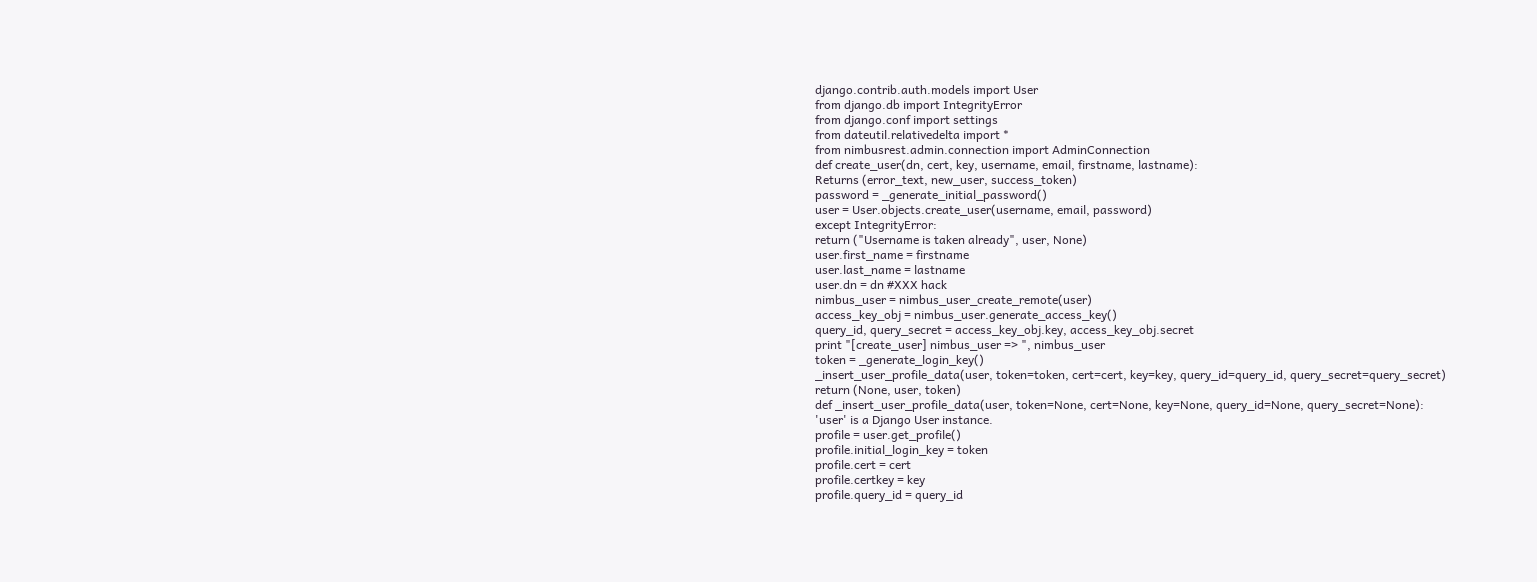django.contrib.auth.models import User
from django.db import IntegrityError
from django.conf import settings
from dateutil.relativedelta import *
from nimbusrest.admin.connection import AdminConnection
def create_user(dn, cert, key, username, email, firstname, lastname):
Returns (error_text, new_user, success_token)
password = _generate_initial_password()
user = User.objects.create_user(username, email, password)
except IntegrityError:
return ("Username is taken already", user, None)
user.first_name = firstname
user.last_name = lastname
user.dn = dn #XXX hack
nimbus_user = nimbus_user_create_remote(user)
access_key_obj = nimbus_user.generate_access_key()
query_id, query_secret = access_key_obj.key, access_key_obj.secret
print "[create_user] nimbus_user => ", nimbus_user
token = _generate_login_key()
_insert_user_profile_data(user, token=token, cert=cert, key=key, query_id=query_id, query_secret=query_secret)
return (None, user, token)
def _insert_user_profile_data(user, token=None, cert=None, key=None, query_id=None, query_secret=None):
'user' is a Django User instance.
profile = user.get_profile()
profile.initial_login_key = token
profile.cert = cert
profile.certkey = key
profile.query_id = query_id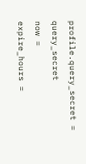profile.query_secret = query_secret
now =
expire_hours =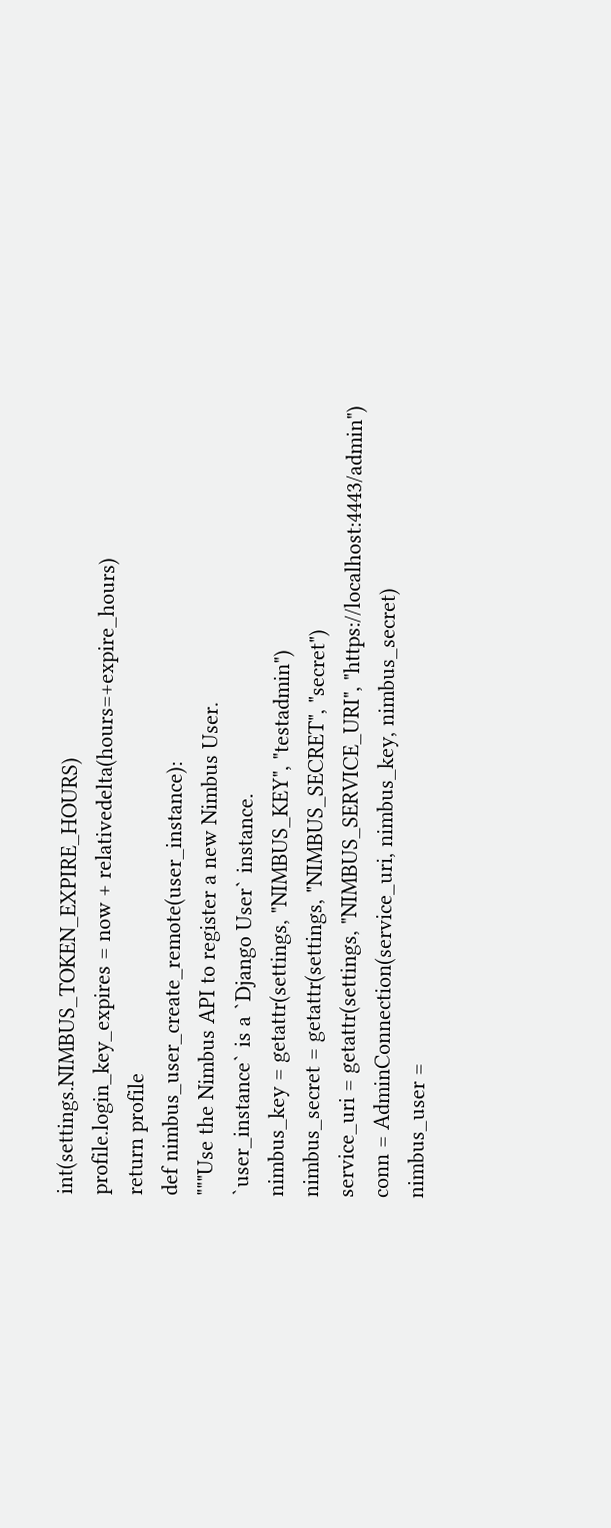int(settings.NIMBUS_TOKEN_EXPIRE_HOURS)
profile.login_key_expires = now + relativedelta(hours=+expire_hours)
return profile
def nimbus_user_create_remote(user_instance):
"""Use the Nimbus API to register a new Nimbus User.
`user_instance` is a `Django User` instance.
nimbus_key = getattr(settings, "NIMBUS_KEY", "testadmin")
nimbus_secret = getattr(settings, "NIMBUS_SECRET", "secret")
service_uri = getattr(settings, "NIMBUS_SERVICE_URI", "https://localhost:4443/admin")
conn = AdminConnection(service_uri, nimbus_key, nimbus_secret)
nimbus_user =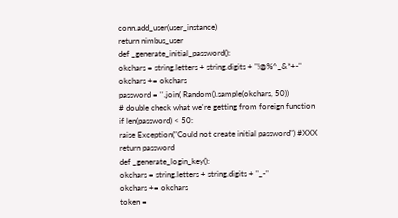conn.add_user(user_instance)
return nimbus_user
def _generate_initial_password():
okchars = string.letters + string.digits + "!@%^_&*+-"
okchars += okchars
password = ''.join( Random().sample(okchars, 50))
# double check what we're getting from foreign function
if len(password) < 50:
raise Exception("Could not create initial password") #XXX
return password
def _generate_login_key():
okchars = string.letters + string.digits + "_-"
okchars += okchars
token =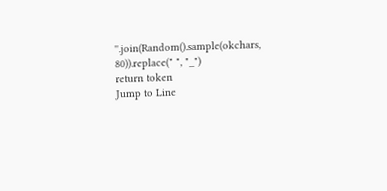''.join(Random().sample(okchars, 80)).replace(" ", "_")
return token
Jump to Line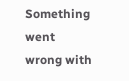Something went wrong with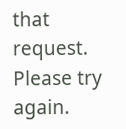that request. Please try again.